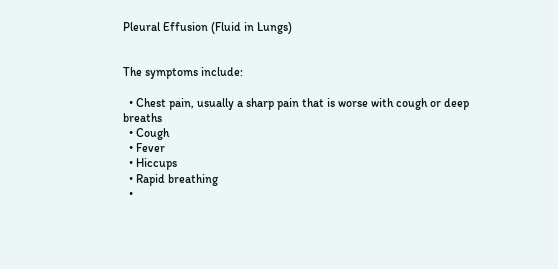Pleural Effusion (Fluid in Lungs)


The symptoms include:

  • Chest pain, usually a sharp pain that is worse with cough or deep breaths
  • Cough
  • Fever
  • Hiccups
  • Rapid breathing
  •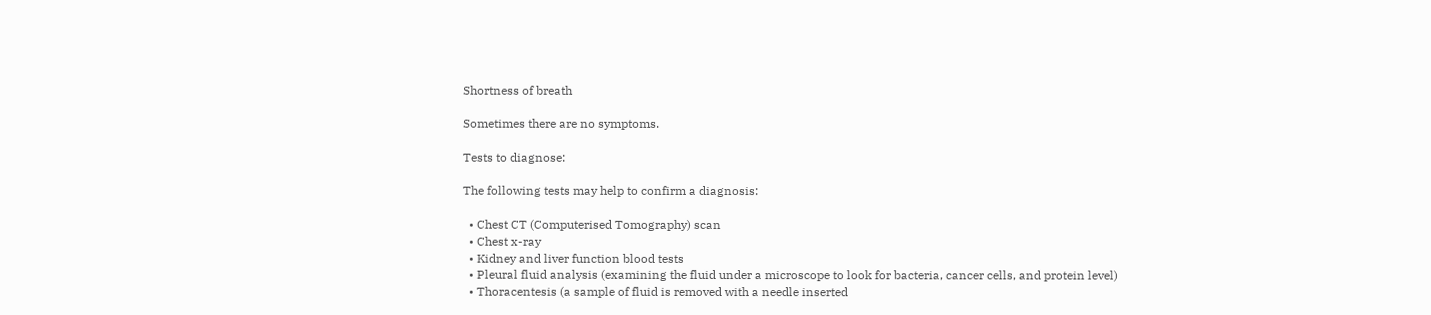Shortness of breath

Sometimes there are no symptoms.

Tests to diagnose:

The following tests may help to confirm a diagnosis:

  • Chest CT (Computerised Tomography) scan
  • Chest x-ray
  • Kidney and liver function blood tests
  • Pleural fluid analysis (examining the fluid under a microscope to look for bacteria, cancer cells, and protein level)
  • Thoracentesis (a sample of fluid is removed with a needle inserted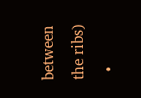between the ribs)
  •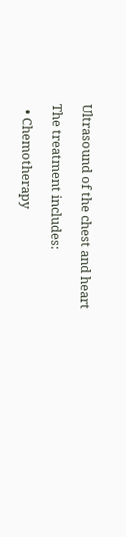Ultrasound of the chest and heart

The treatment includes:

  • Chemotherapy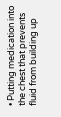• Putting medication into the chest that prevents fluid from building up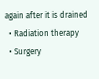again after it is drained
  • Radiation therapy
  • Surgery